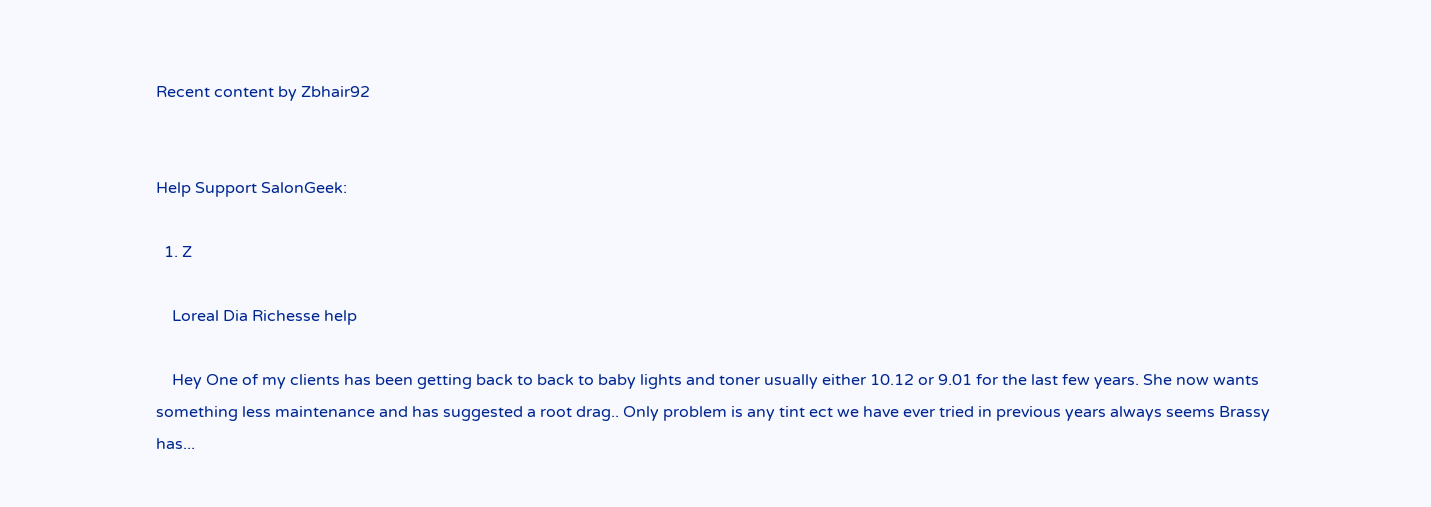Recent content by Zbhair92


Help Support SalonGeek:

  1. Z

    Loreal Dia Richesse help

    Hey One of my clients has been getting back to back to baby lights and toner usually either 10.12 or 9.01 for the last few years. She now wants something less maintenance and has suggested a root drag.. Only problem is any tint ect we have ever tried in previous years always seems Brassy has...